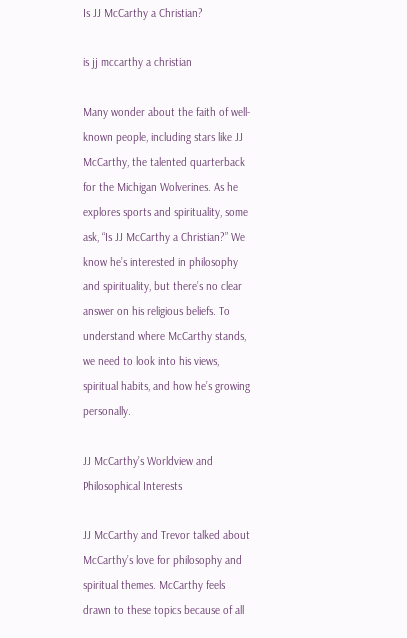Is JJ McCarthy a Christian?

is jj mccarthy a christian

Many wonder about the faith of well-known people, including stars like JJ McCarthy, the talented quarterback for the Michigan Wolverines. As he explores sports and spirituality, some ask, “Is JJ McCarthy a Christian?” We know he’s interested in philosophy and spirituality, but there’s no clear answer on his religious beliefs. To understand where McCarthy stands, we need to look into his views, spiritual habits, and how he’s growing personally.

JJ McCarthy’s Worldview and Philosophical Interests

JJ McCarthy and Trevor talked about McCarthy’s love for philosophy and spiritual themes. McCarthy feels drawn to these topics because of all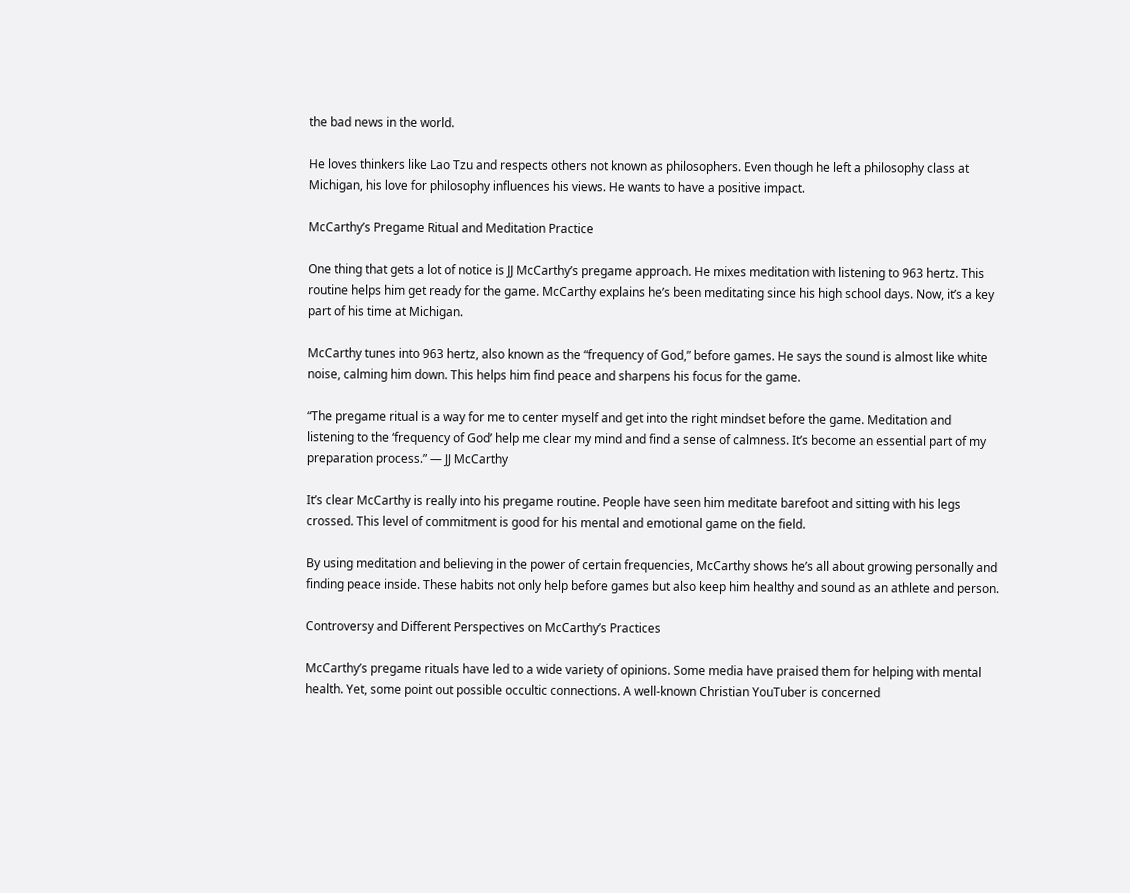the bad news in the world.

He loves thinkers like Lao Tzu and respects others not known as philosophers. Even though he left a philosophy class at Michigan, his love for philosophy influences his views. He wants to have a positive impact.

McCarthy’s Pregame Ritual and Meditation Practice

One thing that gets a lot of notice is JJ McCarthy’s pregame approach. He mixes meditation with listening to 963 hertz. This routine helps him get ready for the game. McCarthy explains he’s been meditating since his high school days. Now, it’s a key part of his time at Michigan.

McCarthy tunes into 963 hertz, also known as the “frequency of God,” before games. He says the sound is almost like white noise, calming him down. This helps him find peace and sharpens his focus for the game.

“The pregame ritual is a way for me to center myself and get into the right mindset before the game. Meditation and listening to the ‘frequency of God’ help me clear my mind and find a sense of calmness. It’s become an essential part of my preparation process.” — JJ McCarthy

It’s clear McCarthy is really into his pregame routine. People have seen him meditate barefoot and sitting with his legs crossed. This level of commitment is good for his mental and emotional game on the field.

By using meditation and believing in the power of certain frequencies, McCarthy shows he’s all about growing personally and finding peace inside. These habits not only help before games but also keep him healthy and sound as an athlete and person.

Controversy and Different Perspectives on McCarthy’s Practices

McCarthy’s pregame rituals have led to a wide variety of opinions. Some media have praised them for helping with mental health. Yet, some point out possible occultic connections. A well-known Christian YouTuber is concerned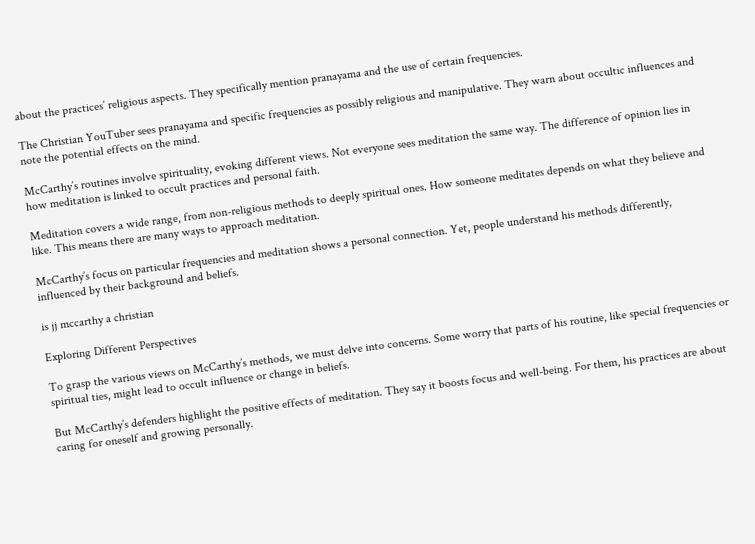about the practices’ religious aspects. They specifically mention pranayama and the use of certain frequencies.

The Christian YouTuber sees pranayama and specific frequencies as possibly religious and manipulative. They warn about occultic influences and note the potential effects on the mind.

McCarthy’s routines involve spirituality, evoking different views. Not everyone sees meditation the same way. The difference of opinion lies in how meditation is linked to occult practices and personal faith.

Meditation covers a wide range, from non-religious methods to deeply spiritual ones. How someone meditates depends on what they believe and like. This means there are many ways to approach meditation.

McCarthy’s focus on particular frequencies and meditation shows a personal connection. Yet, people understand his methods differently, influenced by their background and beliefs.

is jj mccarthy a christian

Exploring Different Perspectives

To grasp the various views on McCarthy’s methods, we must delve into concerns. Some worry that parts of his routine, like special frequencies or spiritual ties, might lead to occult influence or change in beliefs.

But McCarthy’s defenders highlight the positive effects of meditation. They say it boosts focus and well-being. For them, his practices are about caring for oneself and growing personally.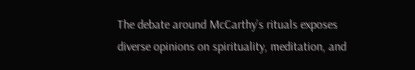The debate around McCarthy’s rituals exposes diverse opinions on spirituality, meditation, and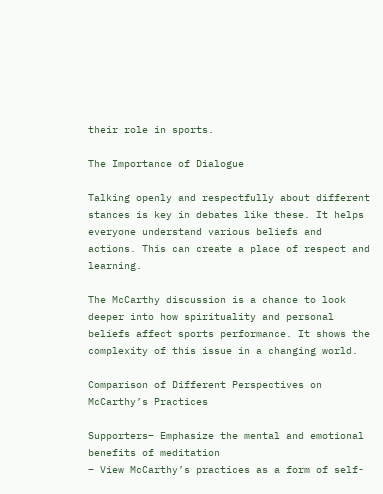their role in sports.

The Importance of Dialogue

Talking openly and respectfully about different stances is key in debates like these. It helps everyone understand various beliefs and actions. This can create a place of respect and learning.

The McCarthy discussion is a chance to look deeper into how spirituality and personal beliefs affect sports performance. It shows the complexity of this issue in a changing world.

Comparison of Different Perspectives on McCarthy’s Practices

Supporters– Emphasize the mental and emotional benefits of meditation
– View McCarthy’s practices as a form of self-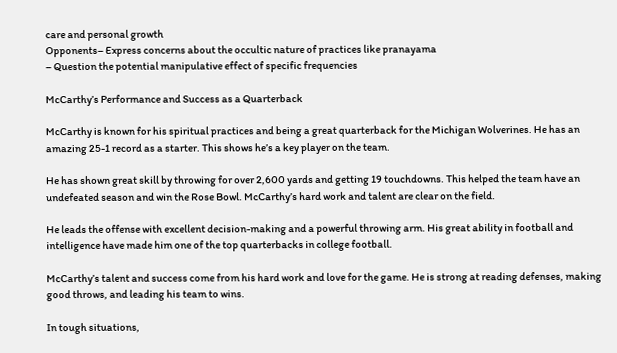care and personal growth
Opponents– Express concerns about the occultic nature of practices like pranayama
– Question the potential manipulative effect of specific frequencies

McCarthy’s Performance and Success as a Quarterback

McCarthy is known for his spiritual practices and being a great quarterback for the Michigan Wolverines. He has an amazing 25-1 record as a starter. This shows he’s a key player on the team.

He has shown great skill by throwing for over 2,600 yards and getting 19 touchdowns. This helped the team have an undefeated season and win the Rose Bowl. McCarthy’s hard work and talent are clear on the field.

He leads the offense with excellent decision-making and a powerful throwing arm. His great ability in football and intelligence have made him one of the top quarterbacks in college football.

McCarthy’s talent and success come from his hard work and love for the game. He is strong at reading defenses, making good throws, and leading his team to wins.

In tough situations,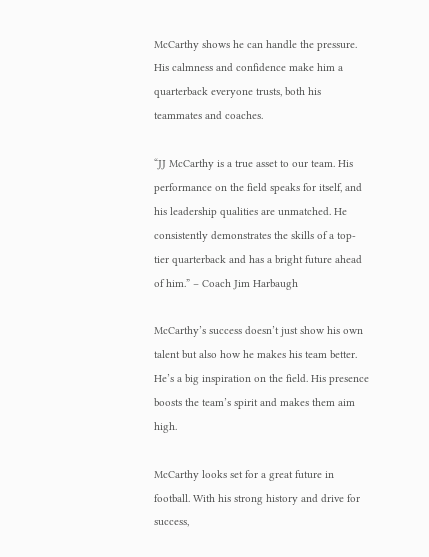McCarthy shows he can handle the pressure. His calmness and confidence make him a quarterback everyone trusts, both his teammates and coaches.

“JJ McCarthy is a true asset to our team. His performance on the field speaks for itself, and his leadership qualities are unmatched. He consistently demonstrates the skills of a top-tier quarterback and has a bright future ahead of him.” – Coach Jim Harbaugh

McCarthy’s success doesn’t just show his own talent but also how he makes his team better. He’s a big inspiration on the field. His presence boosts the team’s spirit and makes them aim high.

McCarthy looks set for a great future in football. With his strong history and drive for success,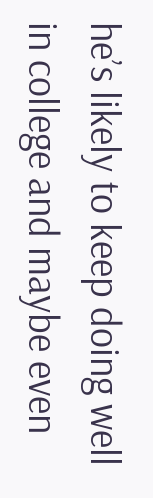he’s likely to keep doing well in college and maybe even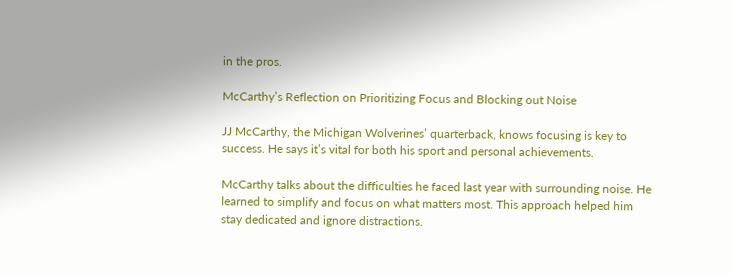in the pros.

McCarthy’s Reflection on Prioritizing Focus and Blocking out Noise

JJ McCarthy, the Michigan Wolverines’ quarterback, knows focusing is key to success. He says it’s vital for both his sport and personal achievements.

McCarthy talks about the difficulties he faced last year with surrounding noise. He learned to simplify and focus on what matters most. This approach helped him stay dedicated and ignore distractions.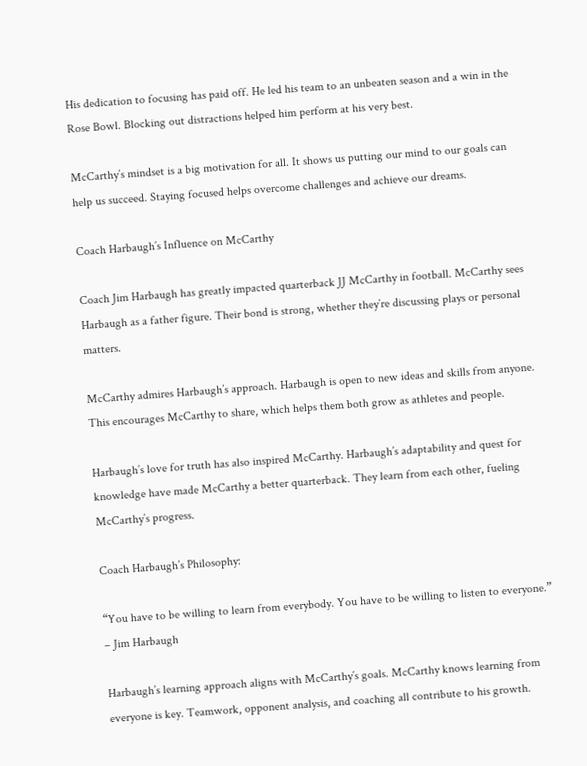His dedication to focusing has paid off. He led his team to an unbeaten season and a win in the Rose Bowl. Blocking out distractions helped him perform at his very best.

McCarthy’s mindset is a big motivation for all. It shows us putting our mind to our goals can help us succeed. Staying focused helps overcome challenges and achieve our dreams.

Coach Harbaugh’s Influence on McCarthy

Coach Jim Harbaugh has greatly impacted quarterback JJ McCarthy in football. McCarthy sees Harbaugh as a father figure. Their bond is strong, whether they’re discussing plays or personal matters.

McCarthy admires Harbaugh’s approach. Harbaugh is open to new ideas and skills from anyone. This encourages McCarthy to share, which helps them both grow as athletes and people.

Harbaugh’s love for truth has also inspired McCarthy. Harbaugh’s adaptability and quest for knowledge have made McCarthy a better quarterback. They learn from each other, fueling McCarthy’s progress.

Coach Harbaugh’s Philosophy:

“You have to be willing to learn from everybody. You have to be willing to listen to everyone.” – Jim Harbaugh

Harbaugh’s learning approach aligns with McCarthy’s goals. McCarthy knows learning from everyone is key. Teamwork, opponent analysis, and coaching all contribute to his growth.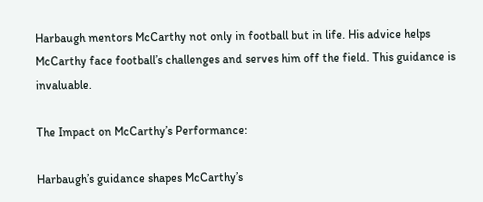Harbaugh mentors McCarthy not only in football but in life. His advice helps McCarthy face football’s challenges and serves him off the field. This guidance is invaluable.

The Impact on McCarthy’s Performance:

Harbaugh’s guidance shapes McCarthy’s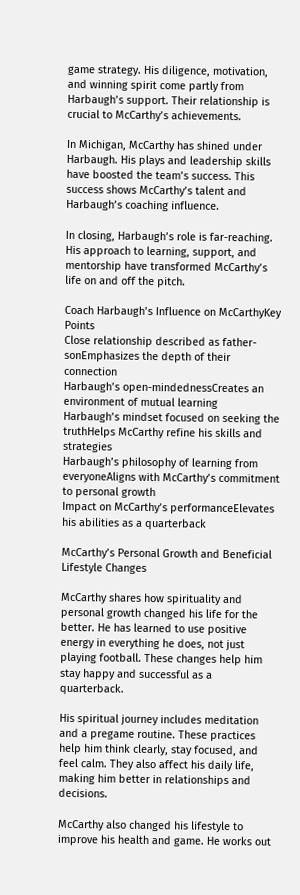game strategy. His diligence, motivation, and winning spirit come partly from Harbaugh’s support. Their relationship is crucial to McCarthy’s achievements.

In Michigan, McCarthy has shined under Harbaugh. His plays and leadership skills have boosted the team’s success. This success shows McCarthy’s talent and Harbaugh’s coaching influence.

In closing, Harbaugh’s role is far-reaching. His approach to learning, support, and mentorship have transformed McCarthy’s life on and off the pitch.

Coach Harbaugh’s Influence on McCarthyKey Points
Close relationship described as father-sonEmphasizes the depth of their connection
Harbaugh’s open-mindednessCreates an environment of mutual learning
Harbaugh’s mindset focused on seeking the truthHelps McCarthy refine his skills and strategies
Harbaugh’s philosophy of learning from everyoneAligns with McCarthy’s commitment to personal growth
Impact on McCarthy’s performanceElevates his abilities as a quarterback

McCarthy’s Personal Growth and Beneficial Lifestyle Changes

McCarthy shares how spirituality and personal growth changed his life for the better. He has learned to use positive energy in everything he does, not just playing football. These changes help him stay happy and successful as a quarterback.

His spiritual journey includes meditation and a pregame routine. These practices help him think clearly, stay focused, and feel calm. They also affect his daily life, making him better in relationships and decisions.

McCarthy also changed his lifestyle to improve his health and game. He works out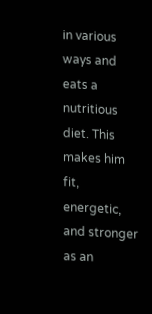in various ways and eats a nutritious diet. This makes him fit, energetic, and stronger as an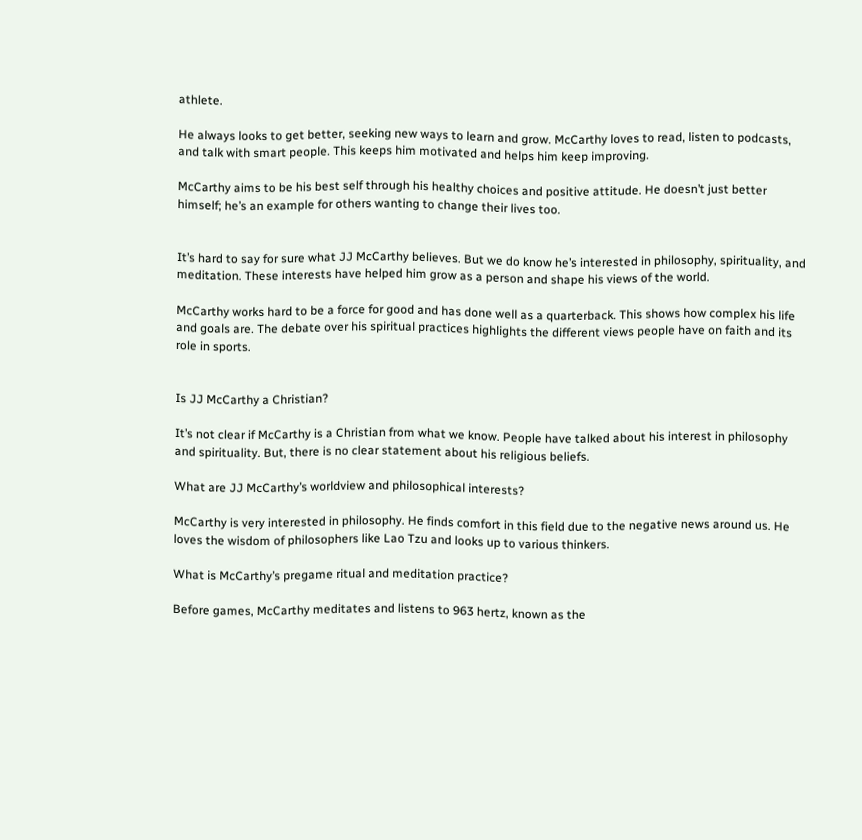athlete.

He always looks to get better, seeking new ways to learn and grow. McCarthy loves to read, listen to podcasts, and talk with smart people. This keeps him motivated and helps him keep improving.

McCarthy aims to be his best self through his healthy choices and positive attitude. He doesn’t just better himself; he’s an example for others wanting to change their lives too.


It’s hard to say for sure what JJ McCarthy believes. But we do know he’s interested in philosophy, spirituality, and meditation. These interests have helped him grow as a person and shape his views of the world.

McCarthy works hard to be a force for good and has done well as a quarterback. This shows how complex his life and goals are. The debate over his spiritual practices highlights the different views people have on faith and its role in sports.


Is JJ McCarthy a Christian?

It’s not clear if McCarthy is a Christian from what we know. People have talked about his interest in philosophy and spirituality. But, there is no clear statement about his religious beliefs.

What are JJ McCarthy’s worldview and philosophical interests?

McCarthy is very interested in philosophy. He finds comfort in this field due to the negative news around us. He loves the wisdom of philosophers like Lao Tzu and looks up to various thinkers.

What is McCarthy’s pregame ritual and meditation practice?

Before games, McCarthy meditates and listens to 963 hertz, known as the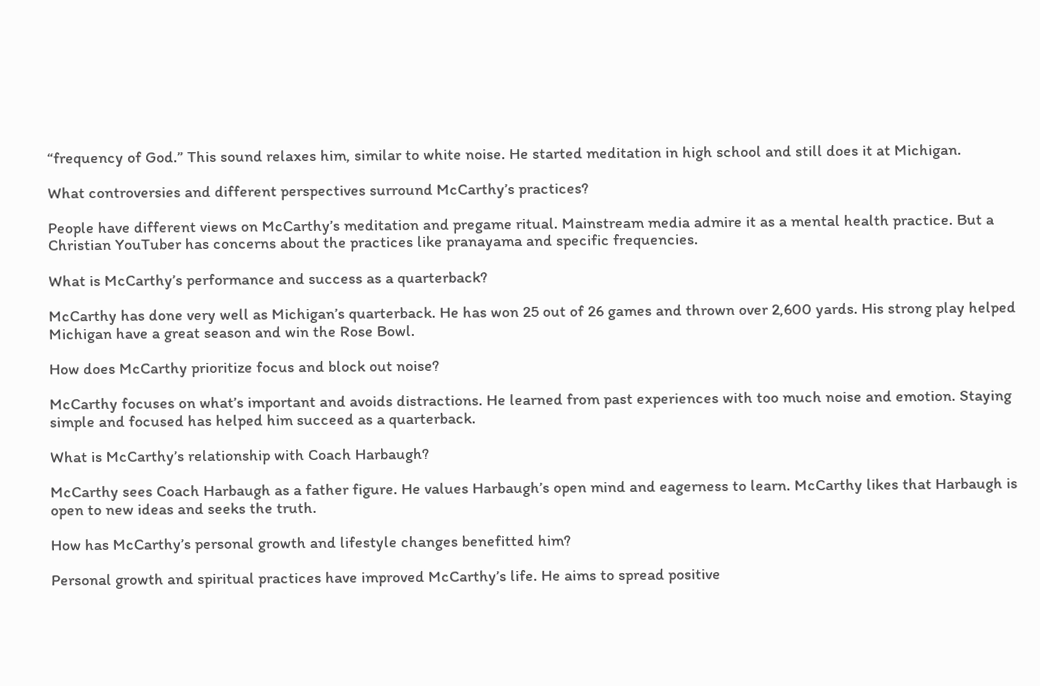“frequency of God.” This sound relaxes him, similar to white noise. He started meditation in high school and still does it at Michigan.

What controversies and different perspectives surround McCarthy’s practices?

People have different views on McCarthy’s meditation and pregame ritual. Mainstream media admire it as a mental health practice. But a Christian YouTuber has concerns about the practices like pranayama and specific frequencies.

What is McCarthy’s performance and success as a quarterback?

McCarthy has done very well as Michigan’s quarterback. He has won 25 out of 26 games and thrown over 2,600 yards. His strong play helped Michigan have a great season and win the Rose Bowl.

How does McCarthy prioritize focus and block out noise?

McCarthy focuses on what’s important and avoids distractions. He learned from past experiences with too much noise and emotion. Staying simple and focused has helped him succeed as a quarterback.

What is McCarthy’s relationship with Coach Harbaugh?

McCarthy sees Coach Harbaugh as a father figure. He values Harbaugh’s open mind and eagerness to learn. McCarthy likes that Harbaugh is open to new ideas and seeks the truth.

How has McCarthy’s personal growth and lifestyle changes benefitted him?

Personal growth and spiritual practices have improved McCarthy’s life. He aims to spread positive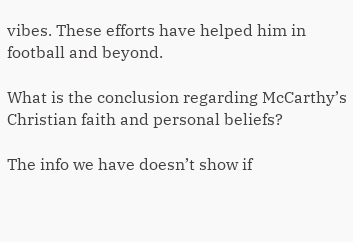vibes. These efforts have helped him in football and beyond.

What is the conclusion regarding McCarthy’s Christian faith and personal beliefs?

The info we have doesn’t show if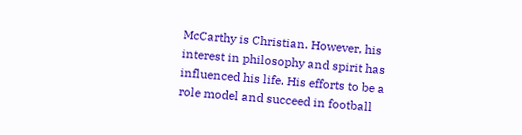McCarthy is Christian. However, his interest in philosophy and spirit has influenced his life. His efforts to be a role model and succeed in football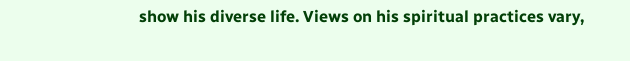show his diverse life. Views on his spiritual practices vary,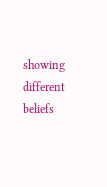showing different beliefs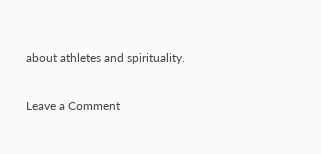about athletes and spirituality.

Leave a Comment